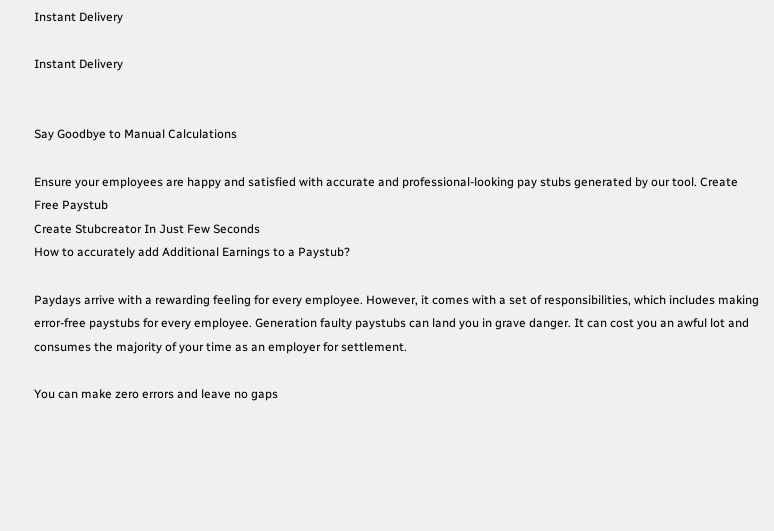Instant Delivery

Instant Delivery


Say Goodbye to Manual Calculations

Ensure your employees are happy and satisfied with accurate and professional-looking pay stubs generated by our tool. Create Free Paystub
Create Stubcreator In Just Few Seconds
How to accurately add Additional Earnings to a Paystub?

Paydays arrive with a rewarding feeling for every employee. However, it comes with a set of responsibilities, which includes making error-free paystubs for every employee. Generation faulty paystubs can land you in grave danger. It can cost you an awful lot and consumes the majority of your time as an employer for settlement.

You can make zero errors and leave no gaps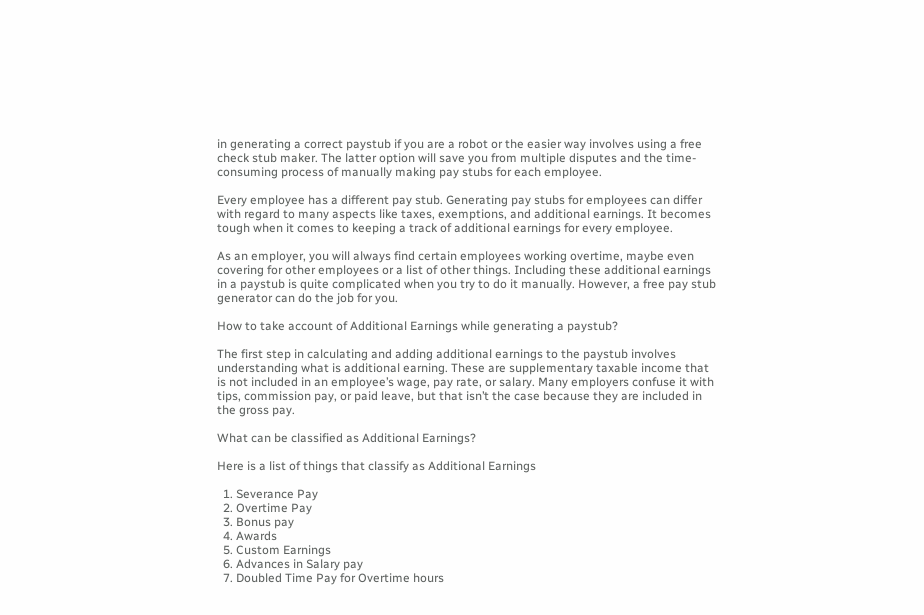in generating a correct paystub if you are a robot or the easier way involves using a free check stub maker. The latter option will save you from multiple disputes and the time-consuming process of manually making pay stubs for each employee.

Every employee has a different pay stub. Generating pay stubs for employees can differ with regard to many aspects like taxes, exemptions, and additional earnings. It becomes tough when it comes to keeping a track of additional earnings for every employee.

As an employer, you will always find certain employees working overtime, maybe even covering for other employees or a list of other things. Including these additional earnings in a paystub is quite complicated when you try to do it manually. However, a free pay stub generator can do the job for you.

How to take account of Additional Earnings while generating a paystub?

The first step in calculating and adding additional earnings to the paystub involves understanding what is additional earning. These are supplementary taxable income that is not included in an employee’s wage, pay rate, or salary. Many employers confuse it with tips, commission pay, or paid leave, but that isn’t the case because they are included in the gross pay.

What can be classified as Additional Earnings?

Here is a list of things that classify as Additional Earnings

  1. Severance Pay
  2. Overtime Pay
  3. Bonus pay
  4. Awards
  5. Custom Earnings
  6. Advances in Salary pay
  7. Doubled Time Pay for Overtime hours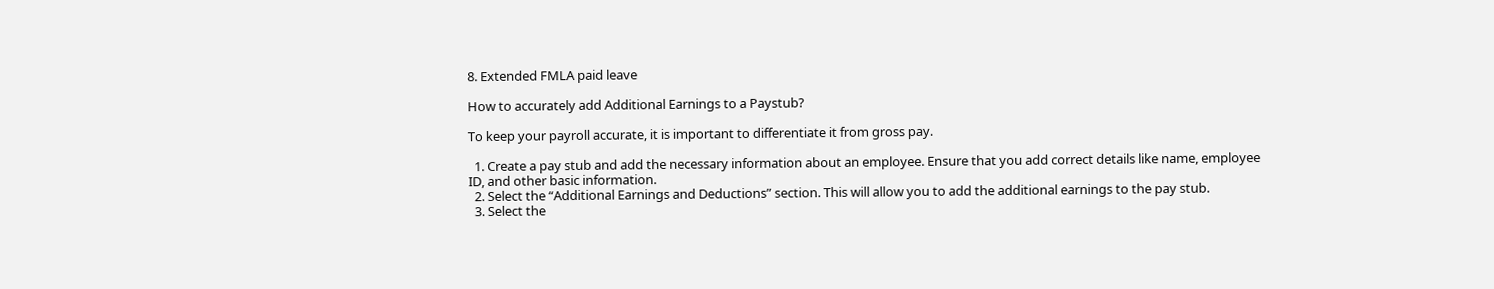8. Extended FMLA paid leave

How to accurately add Additional Earnings to a Paystub?

To keep your payroll accurate, it is important to differentiate it from gross pay.

  1. Create a pay stub and add the necessary information about an employee. Ensure that you add correct details like name, employee ID, and other basic information.
  2. Select the “Additional Earnings and Deductions” section. This will allow you to add the additional earnings to the pay stub.
  3. Select the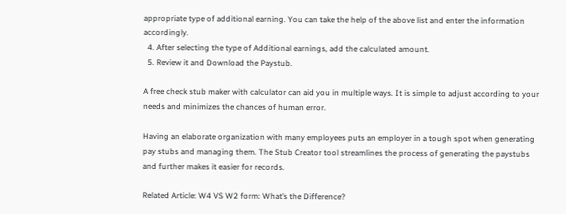appropriate type of additional earning. You can take the help of the above list and enter the information accordingly.
  4. After selecting the type of Additional earnings, add the calculated amount.
  5. Review it and Download the Paystub.

A free check stub maker with calculator can aid you in multiple ways. It is simple to adjust according to your needs and minimizes the chances of human error.

Having an elaborate organization with many employees puts an employer in a tough spot when generating pay stubs and managing them. The Stub Creator tool streamlines the process of generating the paystubs and further makes it easier for records.

Related Article: W4 VS W2 form: What’s the Difference?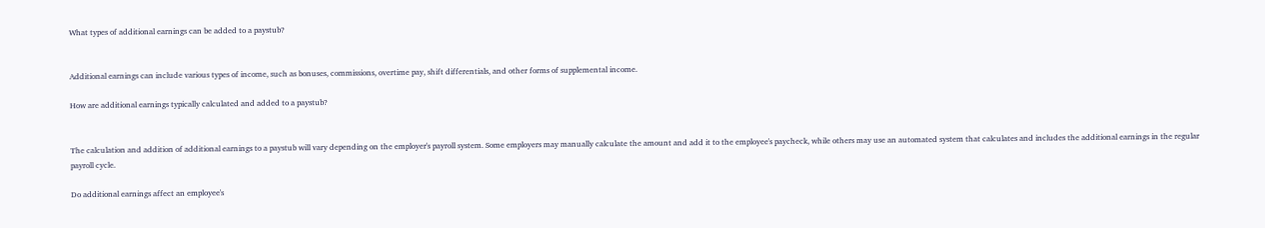What types of additional earnings can be added to a paystub?


Additional earnings can include various types of income, such as bonuses, commissions, overtime pay, shift differentials, and other forms of supplemental income.

How are additional earnings typically calculated and added to a paystub?


The calculation and addition of additional earnings to a paystub will vary depending on the employer's payroll system. Some employers may manually calculate the amount and add it to the employee's paycheck, while others may use an automated system that calculates and includes the additional earnings in the regular payroll cycle.

Do additional earnings affect an employee's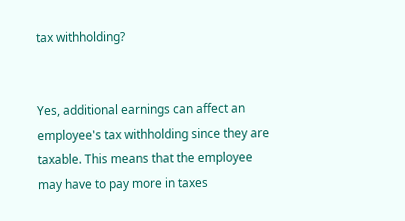tax withholding?


Yes, additional earnings can affect an employee's tax withholding since they are taxable. This means that the employee may have to pay more in taxes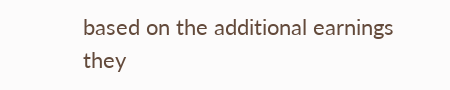based on the additional earnings they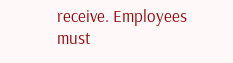receive. Employees must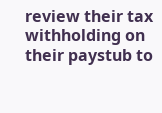review their tax withholding on their paystub to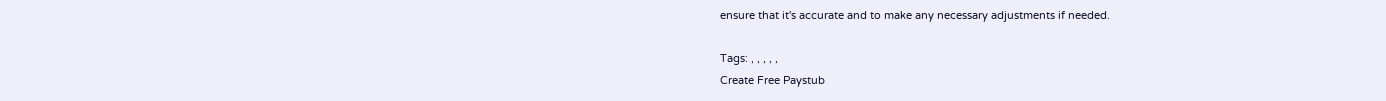ensure that it's accurate and to make any necessary adjustments if needed.

Tags: , , , , ,
Create Free Paystub